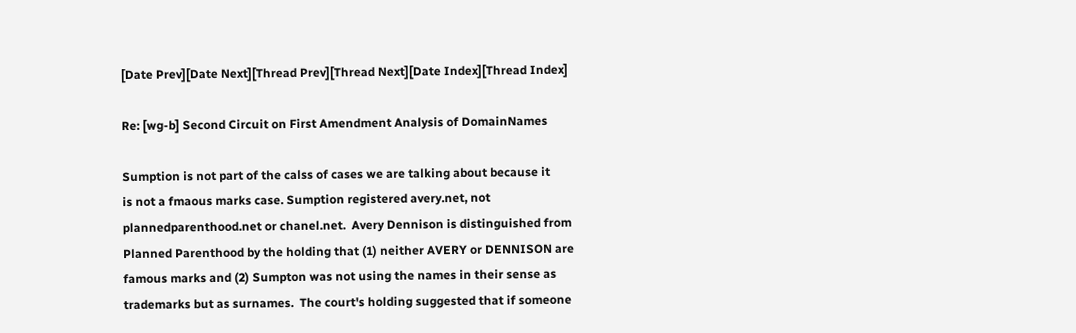[Date Prev][Date Next][Thread Prev][Thread Next][Date Index][Thread Index]

Re: [wg-b] Second Circuit on First Amendment Analysis of DomainNames

Sumption is not part of the calss of cases we are talking about because it
is not a fmaous marks case. Sumption registered avery.net, not
plannedparenthood.net or chanel.net.  Avery Dennison is distinguished from
Planned Parenthood by the holding that (1) neither AVERY or DENNISON are
famous marks and (2) Sumpton was not using the names in their sense as
trademarks but as surnames.  The court's holding suggested that if someone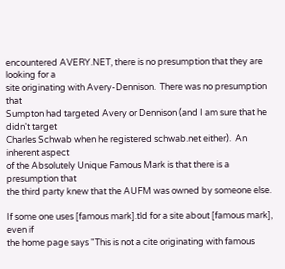encountered AVERY.NET, there is no presumption that they are looking for a
site originating with Avery-Dennison.  There was no presumption that
Sumpton had targeted Avery or Dennison (and I am sure that he didn't target
Charles Schwab when he registered schwab.net either).  An inherent aspect
of the Absolutely Unique Famous Mark is that there is a presumption that
the third party knew that the AUFM was owned by someone else.

If some one uses [famous mark].tld for a site about [famous mark], even if
the home page says "This is not a cite originating with famous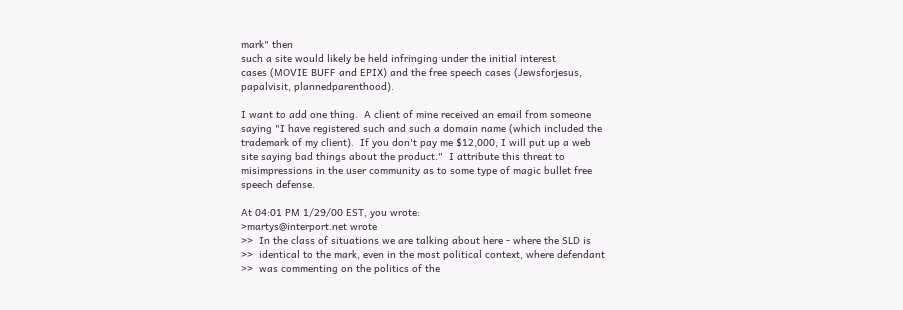mark" then
such a site would likely be held infringing under the initial interest
cases (MOVIE BUFF and EPIX) and the free speech cases (Jewsforjesus,
papalvisit, plannedparenthood).

I want to add one thing.  A client of mine received an email from someone
saying "I have registered such and such a domain name (which included the
trademark of my client).  If you don't pay me $12,000, I will put up a web
site saying bad things about the product."  I attribute this threat to
misimpressions in the user community as to some type of magic bullet free
speech defense.

At 04:01 PM 1/29/00 EST, you wrote:
>martys@interport.net wrote
>>  In the class of situations we are talking about here - where the SLD is
>>  identical to the mark, even in the most political context, where defendant
>>  was commenting on the politics of the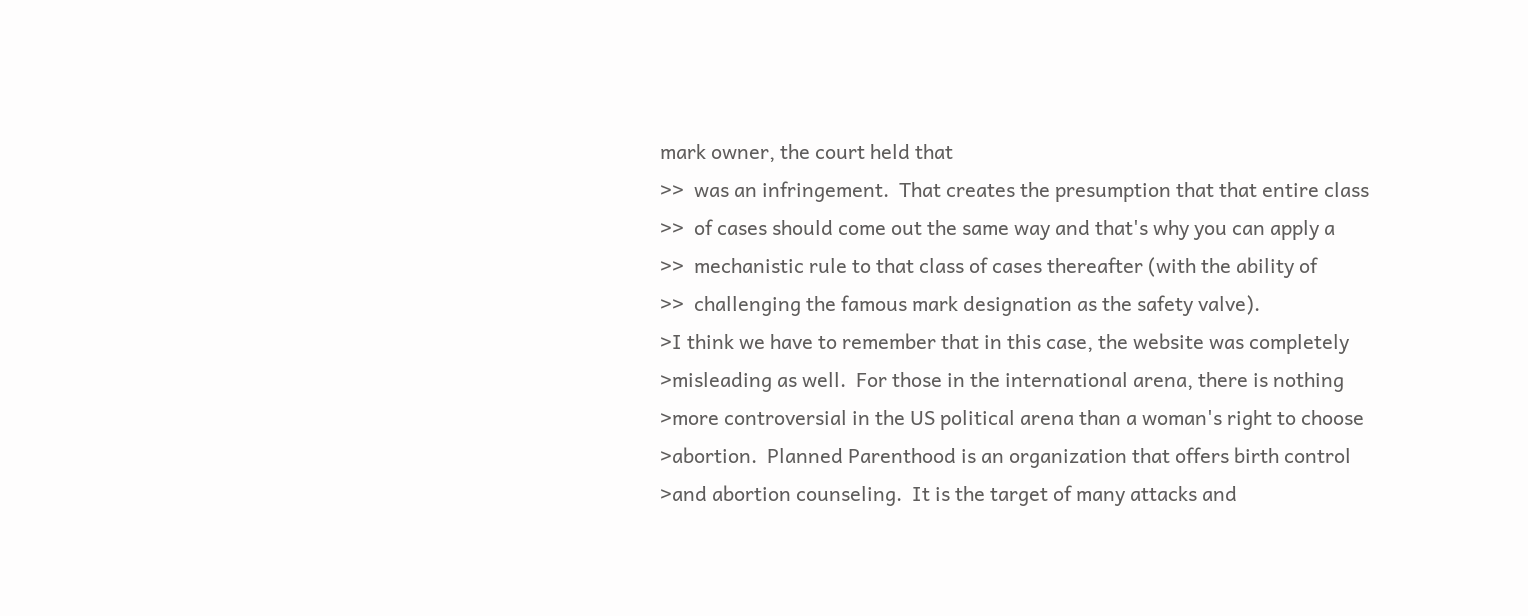mark owner, the court held that
>>  was an infringement.  That creates the presumption that that entire class
>>  of cases should come out the same way and that's why you can apply a
>>  mechanistic rule to that class of cases thereafter (with the ability of
>>  challenging the famous mark designation as the safety valve).
>I think we have to remember that in this case, the website was completely
>misleading as well.  For those in the international arena, there is nothing
>more controversial in the US political arena than a woman's right to choose
>abortion.  Planned Parenthood is an organization that offers birth control
>and abortion counseling.  It is the target of many attacks and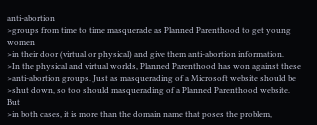anti-abortion
>groups from time to time masquerade as Planned Parenthood to get young women
>in their door (virtual or physical) and give them anti-abortion information.
>In the physical and virtual worlds, Planned Parenthood has won against these
>anti-abortion groups. Just as masquerading of a Microsoft website should be
>shut down, so too should masquerading of a Planned Parenthood website.  But
>in both cases, it is more than the domain name that poses the problem,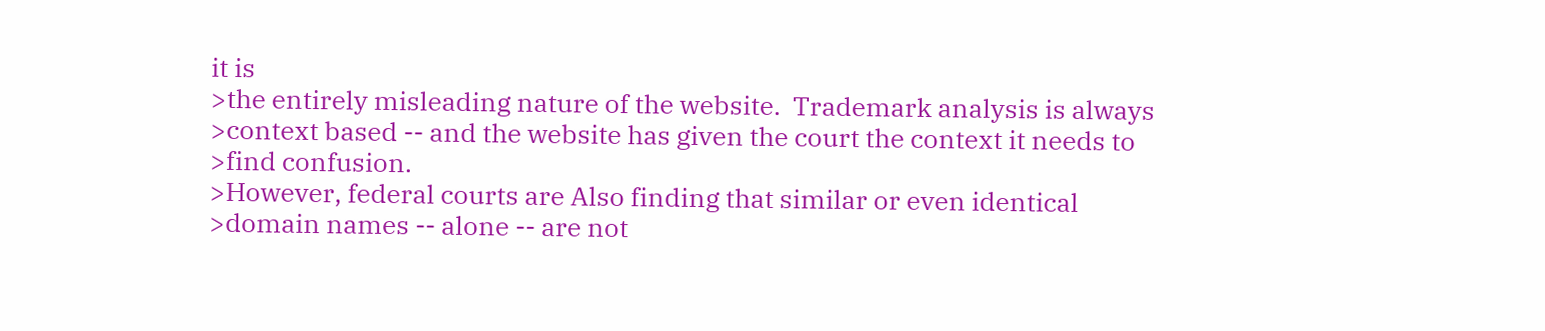it is
>the entirely misleading nature of the website.  Trademark analysis is always
>context based -- and the website has given the court the context it needs to
>find confusion.
>However, federal courts are Also finding that similar or even identical
>domain names -- alone -- are not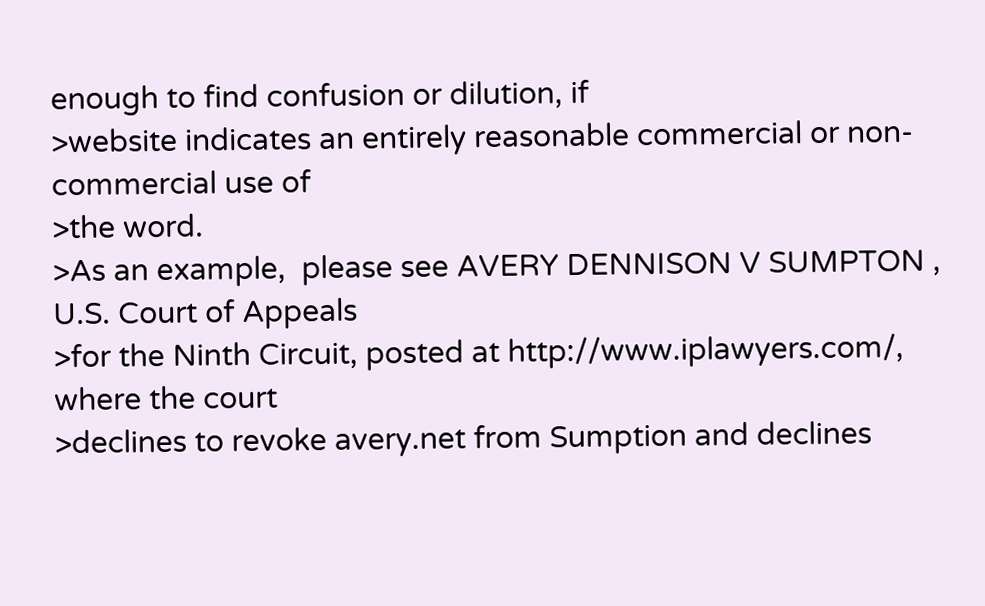enough to find confusion or dilution, if
>website indicates an entirely reasonable commercial or non-commercial use of
>the word.
>As an example,  please see AVERY DENNISON V SUMPTON , U.S. Court of Appeals
>for the Ninth Circuit, posted at http://www.iplawyers.com/, where the court
>declines to revoke avery.net from Sumption and declines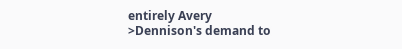entirely Avery
>Dennison's demand to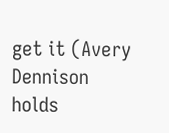get it (Avery Dennison holds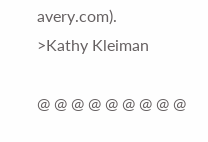avery.com).
>Kathy Kleiman

@ @ @ @ @ @ @ @ @